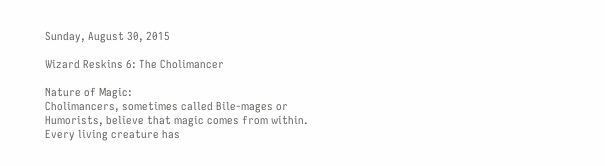Sunday, August 30, 2015

Wizard Reskins 6: The Cholimancer

Nature of Magic:
Cholimancers, sometimes called Bile-mages or Humorists, believe that magic comes from within. Every living creature has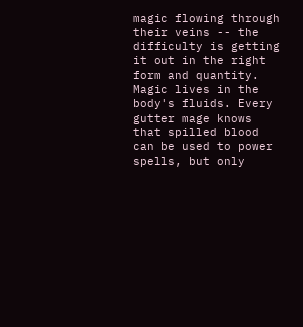magic flowing through their veins -- the difficulty is getting it out in the right form and quantity. Magic lives in the body's fluids. Every gutter mage knows that spilled blood can be used to power spells, but only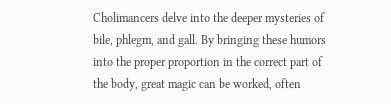Cholimancers delve into the deeper mysteries of bile, phlegm, and gall. By bringing these humors into the proper proportion in the correct part of the body, great magic can be worked, often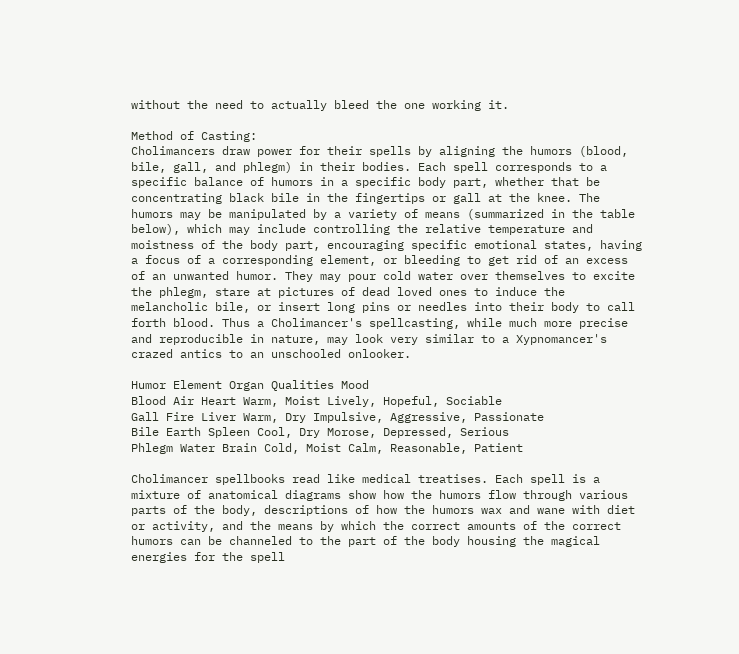without the need to actually bleed the one working it.

Method of Casting:
Cholimancers draw power for their spells by aligning the humors (blood, bile, gall, and phlegm) in their bodies. Each spell corresponds to a specific balance of humors in a specific body part, whether that be concentrating black bile in the fingertips or gall at the knee. The humors may be manipulated by a variety of means (summarized in the table below), which may include controlling the relative temperature and moistness of the body part, encouraging specific emotional states, having a focus of a corresponding element, or bleeding to get rid of an excess of an unwanted humor. They may pour cold water over themselves to excite the phlegm, stare at pictures of dead loved ones to induce the melancholic bile, or insert long pins or needles into their body to call forth blood. Thus a Cholimancer's spellcasting, while much more precise and reproducible in nature, may look very similar to a Xypnomancer's crazed antics to an unschooled onlooker.

Humor Element Organ Qualities Mood
Blood Air Heart Warm, Moist Lively, Hopeful, Sociable
Gall Fire Liver Warm, Dry Impulsive, Aggressive, Passionate
Bile Earth Spleen Cool, Dry Morose, Depressed, Serious
Phlegm Water Brain Cold, Moist Calm, Reasonable, Patient

Cholimancer spellbooks read like medical treatises. Each spell is a mixture of anatomical diagrams show how the humors flow through various parts of the body, descriptions of how the humors wax and wane with diet or activity, and the means by which the correct amounts of the correct humors can be channeled to the part of the body housing the magical energies for the spell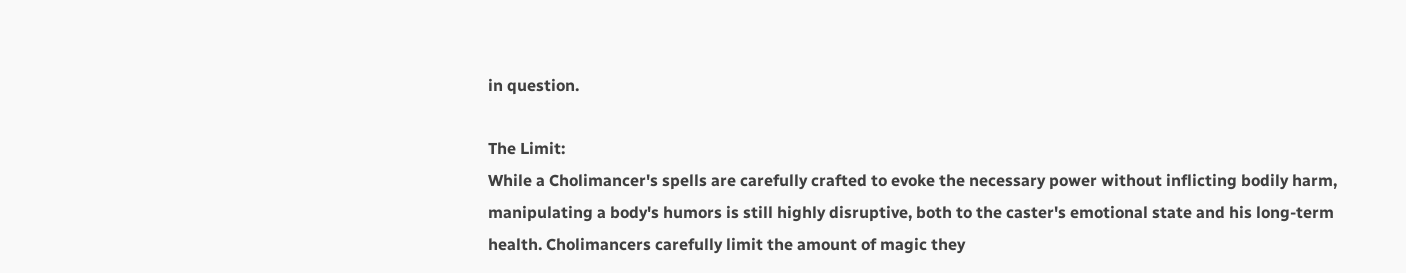in question.

The Limit:
While a Cholimancer's spells are carefully crafted to evoke the necessary power without inflicting bodily harm, manipulating a body's humors is still highly disruptive, both to the caster's emotional state and his long-term health. Cholimancers carefully limit the amount of magic they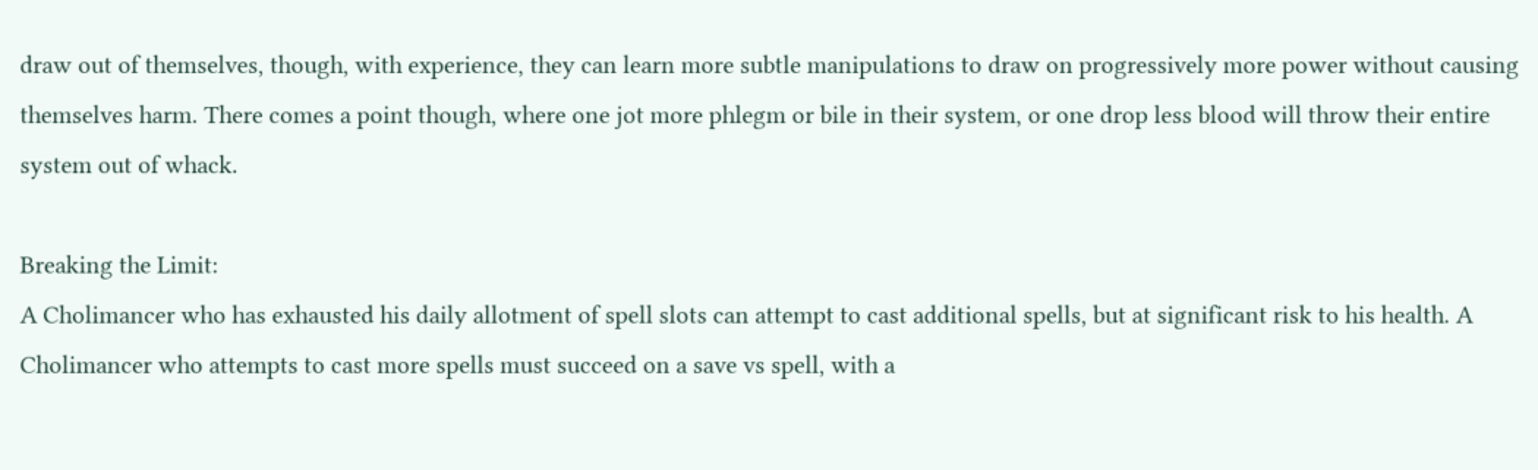draw out of themselves, though, with experience, they can learn more subtle manipulations to draw on progressively more power without causing themselves harm. There comes a point though, where one jot more phlegm or bile in their system, or one drop less blood will throw their entire system out of whack.

Breaking the Limit:
A Cholimancer who has exhausted his daily allotment of spell slots can attempt to cast additional spells, but at significant risk to his health. A Cholimancer who attempts to cast more spells must succeed on a save vs spell, with a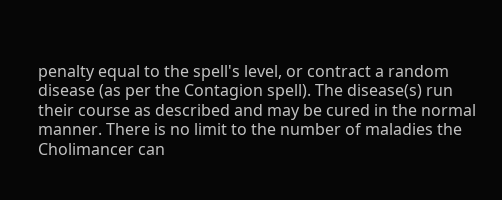penalty equal to the spell's level, or contract a random disease (as per the Contagion spell). The disease(s) run their course as described and may be cured in the normal manner. There is no limit to the number of maladies the Cholimancer can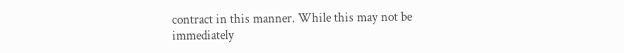contract in this manner. While this may not be immediately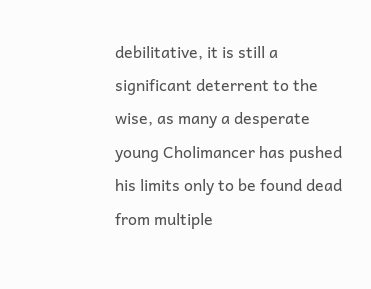debilitative, it is still a significant deterrent to the wise, as many a desperate young Cholimancer has pushed his limits only to be found dead from multiple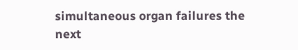simultaneous organ failures the next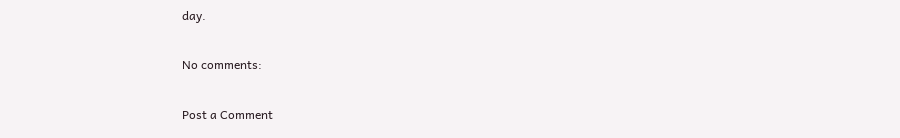day.

No comments:

Post a Comment